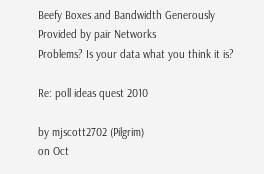Beefy Boxes and Bandwidth Generously Provided by pair Networks
Problems? Is your data what you think it is?

Re: poll ideas quest 2010

by mjscott2702 (Pilgrim)
on Oct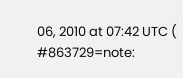06, 2010 at 07:42 UTC ( #863729=note: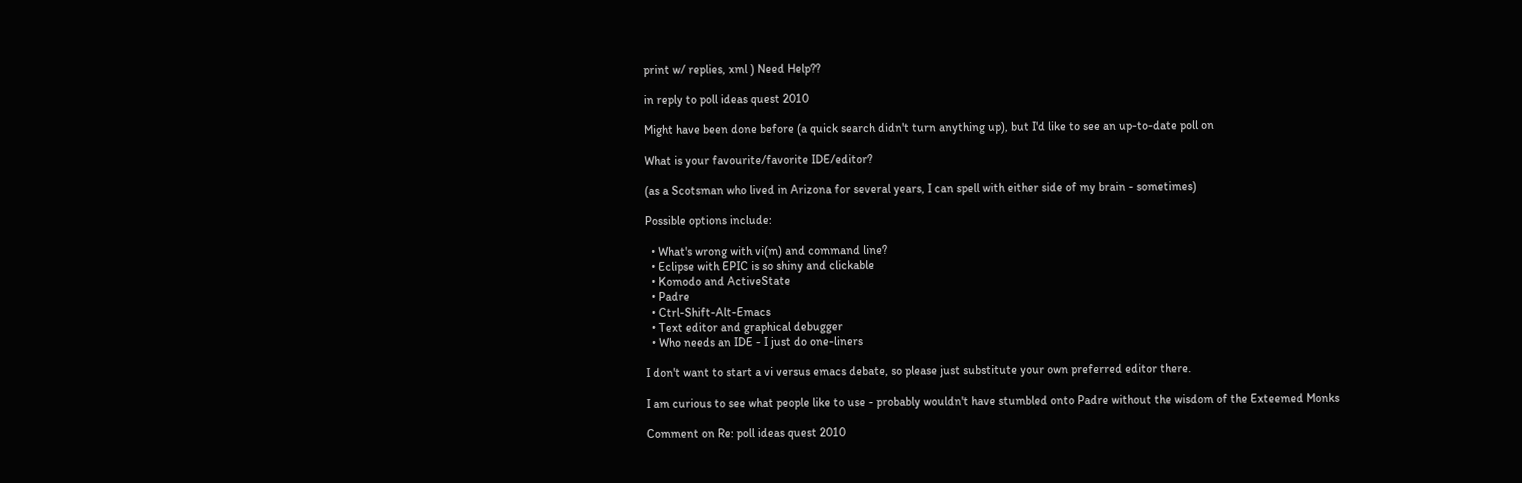print w/ replies, xml ) Need Help??

in reply to poll ideas quest 2010

Might have been done before (a quick search didn't turn anything up), but I'd like to see an up-to-date poll on

What is your favourite/favorite IDE/editor?

(as a Scotsman who lived in Arizona for several years, I can spell with either side of my brain - sometimes)

Possible options include:

  • What's wrong with vi(m) and command line?
  • Eclipse with EPIC is so shiny and clickable
  • Komodo and ActiveState
  • Padre
  • Ctrl-Shift-Alt-Emacs
  • Text editor and graphical debugger
  • Who needs an IDE - I just do one-liners

I don't want to start a vi versus emacs debate, so please just substitute your own preferred editor there.

I am curious to see what people like to use - probably wouldn't have stumbled onto Padre without the wisdom of the Exteemed Monks

Comment on Re: poll ideas quest 2010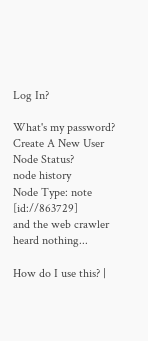Log In?

What's my password?
Create A New User
Node Status?
node history
Node Type: note [id://863729]
and the web crawler heard nothing...

How do I use this? |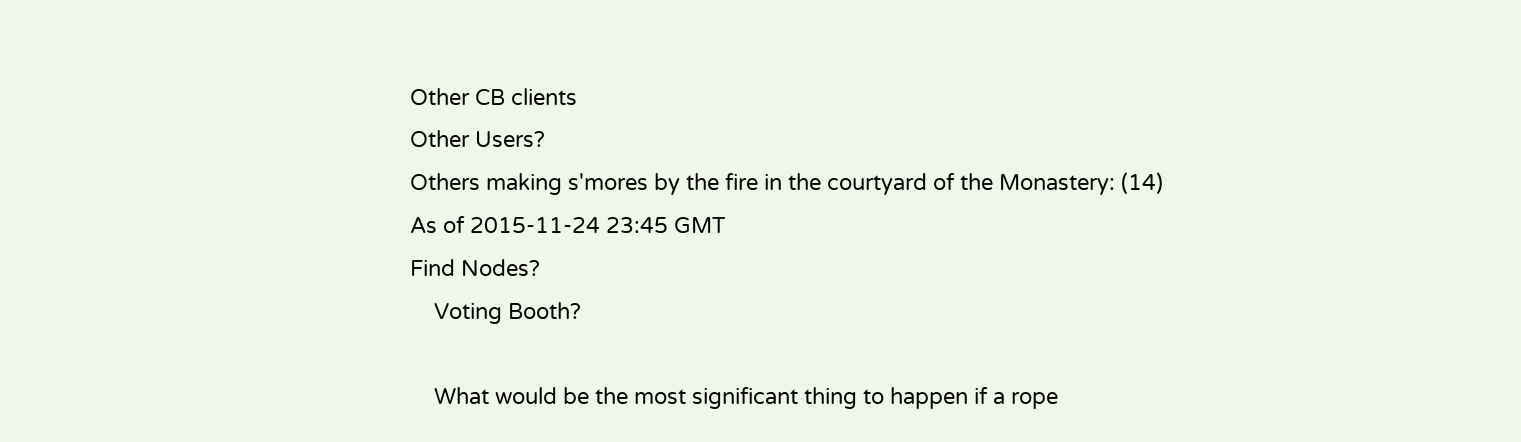Other CB clients
Other Users?
Others making s'mores by the fire in the courtyard of the Monastery: (14)
As of 2015-11-24 23:45 GMT
Find Nodes?
    Voting Booth?

    What would be the most significant thing to happen if a rope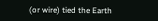(or wire) tied the Earth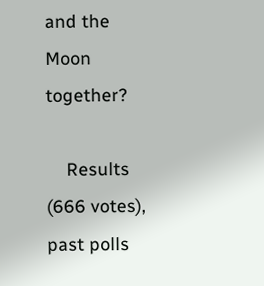and the Moon together?

    Results (666 votes), past polls